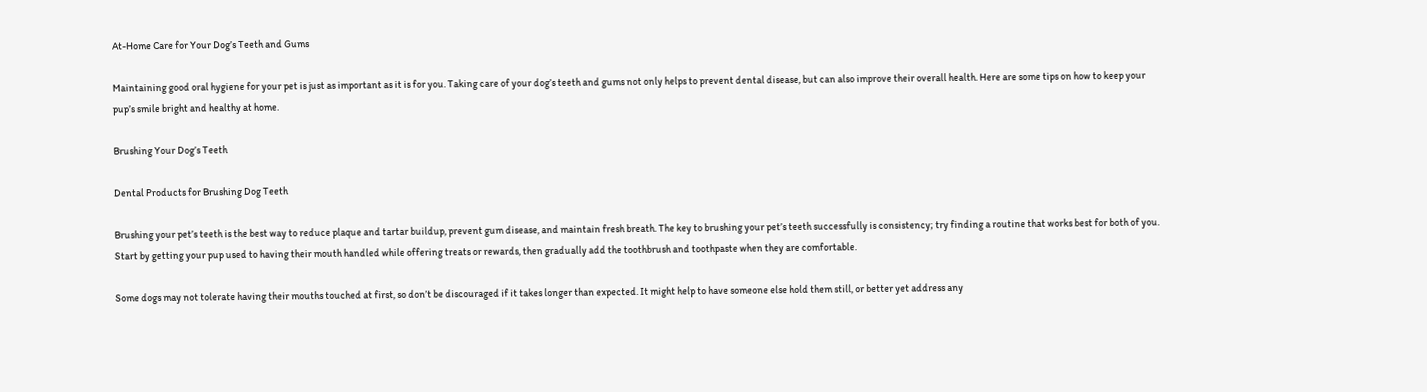At-Home Care for Your Dog’s Teeth and Gums

Maintaining good oral hygiene for your pet is just as important as it is for you. Taking care of your dog’s teeth and gums not only helps to prevent dental disease, but can also improve their overall health. Here are some tips on how to keep your pup’s smile bright and healthy at home.

Brushing Your Dog’s Teeth

Dental Products for Brushing Dog Teeth

Brushing your pet’s teeth is the best way to reduce plaque and tartar buildup, prevent gum disease, and maintain fresh breath. The key to brushing your pet’s teeth successfully is consistency; try finding a routine that works best for both of you. Start by getting your pup used to having their mouth handled while offering treats or rewards, then gradually add the toothbrush and toothpaste when they are comfortable.

Some dogs may not tolerate having their mouths touched at first, so don’t be discouraged if it takes longer than expected. It might help to have someone else hold them still, or better yet address any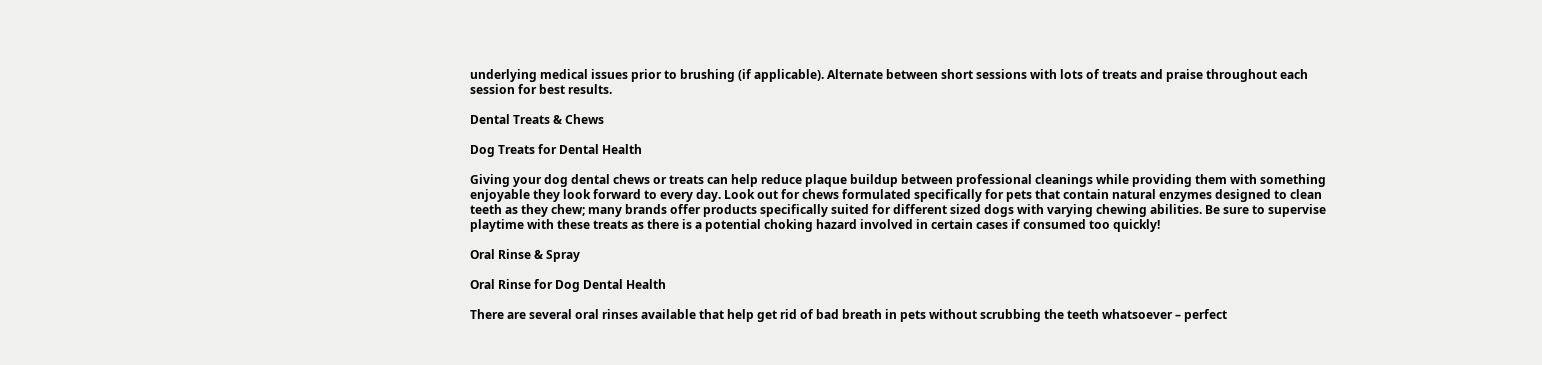underlying medical issues prior to brushing (if applicable). Alternate between short sessions with lots of treats and praise throughout each session for best results.

Dental Treats & Chews

Dog Treats for Dental Health

Giving your dog dental chews or treats can help reduce plaque buildup between professional cleanings while providing them with something enjoyable they look forward to every day. Look out for chews formulated specifically for pets that contain natural enzymes designed to clean teeth as they chew; many brands offer products specifically suited for different sized dogs with varying chewing abilities. Be sure to supervise playtime with these treats as there is a potential choking hazard involved in certain cases if consumed too quickly!

Oral Rinse & Spray

Oral Rinse for Dog Dental Health

There are several oral rinses available that help get rid of bad breath in pets without scrubbing the teeth whatsoever – perfect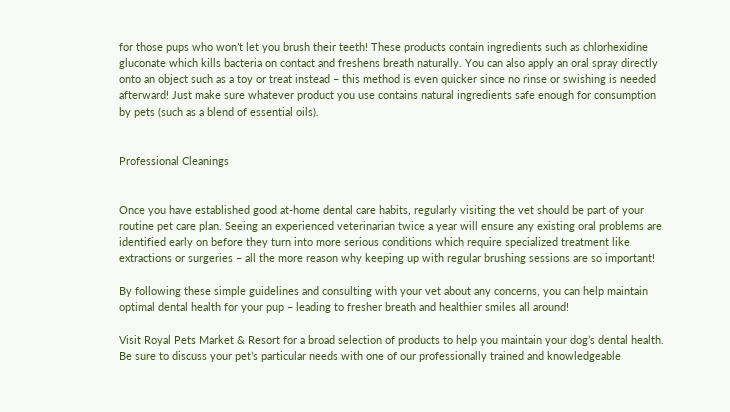for those pups who won’t let you brush their teeth! These products contain ingredients such as chlorhexidine gluconate which kills bacteria on contact and freshens breath naturally. You can also apply an oral spray directly onto an object such as a toy or treat instead – this method is even quicker since no rinse or swishing is needed afterward! Just make sure whatever product you use contains natural ingredients safe enough for consumption by pets (such as a blend of essential oils).


Professional Cleanings


Once you have established good at-home dental care habits, regularly visiting the vet should be part of your routine pet care plan. Seeing an experienced veterinarian twice a year will ensure any existing oral problems are identified early on before they turn into more serious conditions which require specialized treatment like extractions or surgeries – all the more reason why keeping up with regular brushing sessions are so important!

By following these simple guidelines and consulting with your vet about any concerns, you can help maintain optimal dental health for your pup – leading to fresher breath and healthier smiles all around!

Visit Royal Pets Market & Resort for a broad selection of products to help you maintain your dog’s dental health. Be sure to discuss your pet’s particular needs with one of our professionally trained and knowledgeable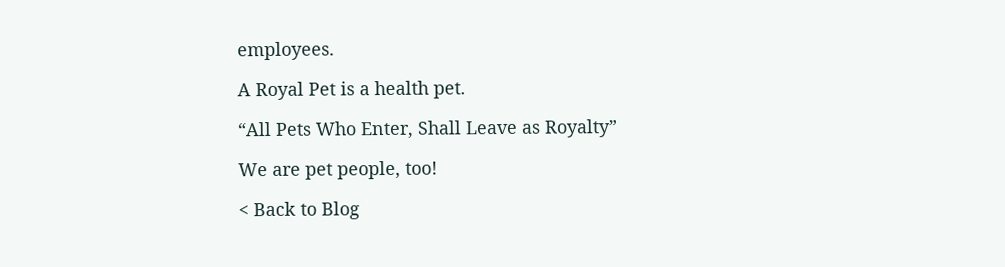employees.

A Royal Pet is a health pet.

“All Pets Who Enter, Shall Leave as Royalty”

We are pet people, too!

< Back to Blog